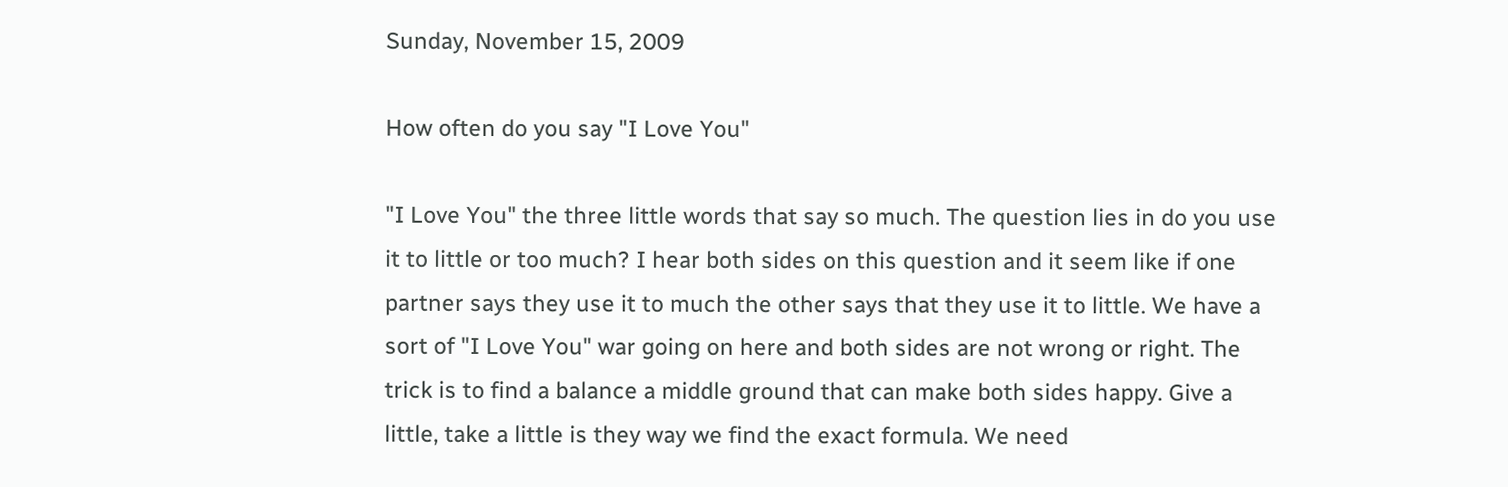Sunday, November 15, 2009

How often do you say "I Love You"

"I Love You" the three little words that say so much. The question lies in do you use it to little or too much? I hear both sides on this question and it seem like if one partner says they use it to much the other says that they use it to little. We have a sort of "I Love You" war going on here and both sides are not wrong or right. The trick is to find a balance a middle ground that can make both sides happy. Give a little, take a little is they way we find the exact formula. We need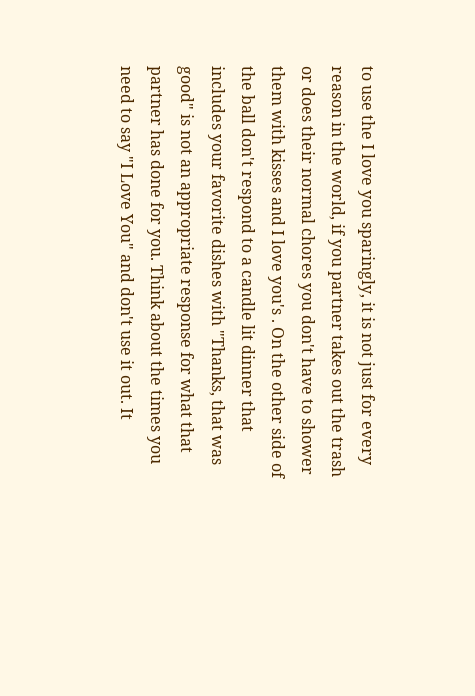to use the I love you sparingly, it is not just for every reason in the world, if you partner takes out the trash or does their normal chores you don't have to shower them with kisses and I love you's . On the other side of the ball don't respond to a candle lit dinner that includes your favorite dishes with "Thanks, that was good" is not an appropriate response for what that partner has done for you. Think about the times you need to say "I Love You" and don't use it out. It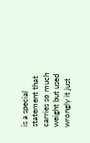is a special statement that carries so much weight but used wrongly it just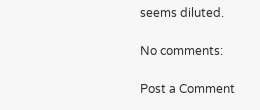seems diluted.

No comments:

Post a Comment